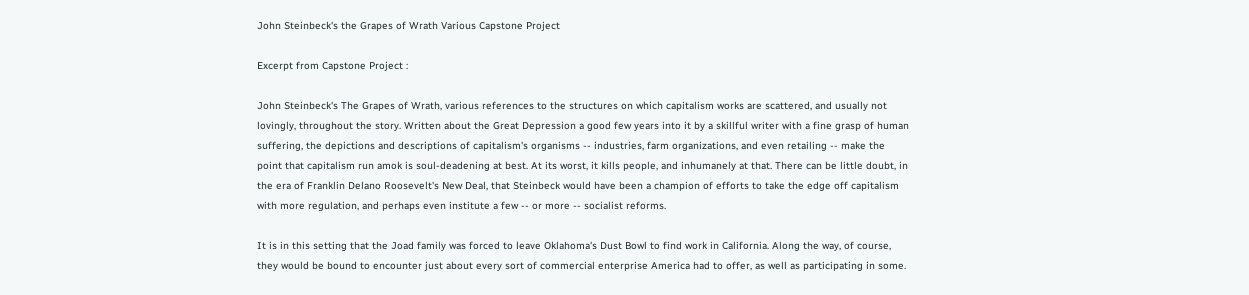John Steinbeck's the Grapes of Wrath Various Capstone Project

Excerpt from Capstone Project :

John Steinbeck's The Grapes of Wrath, various references to the structures on which capitalism works are scattered, and usually not lovingly, throughout the story. Written about the Great Depression a good few years into it by a skillful writer with a fine grasp of human suffering, the depictions and descriptions of capitalism's organisms -- industries, farm organizations, and even retailing -- make the point that capitalism run amok is soul-deadening at best. At its worst, it kills people, and inhumanely at that. There can be little doubt, in the era of Franklin Delano Roosevelt's New Deal, that Steinbeck would have been a champion of efforts to take the edge off capitalism with more regulation, and perhaps even institute a few -- or more -- socialist reforms.

It is in this setting that the Joad family was forced to leave Oklahoma's Dust Bowl to find work in California. Along the way, of course, they would be bound to encounter just about every sort of commercial enterprise America had to offer, as well as participating in some.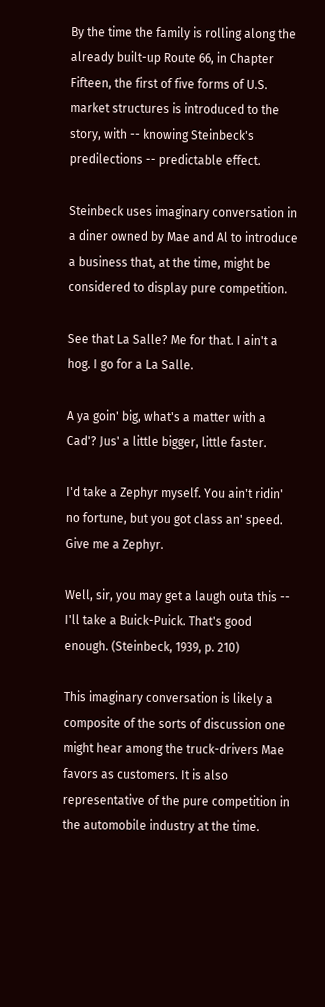By the time the family is rolling along the already built-up Route 66, in Chapter Fifteen, the first of five forms of U.S. market structures is introduced to the story, with -- knowing Steinbeck's predilections -- predictable effect.

Steinbeck uses imaginary conversation in a diner owned by Mae and Al to introduce a business that, at the time, might be considered to display pure competition.

See that La Salle? Me for that. I ain't a hog. I go for a La Salle.

A ya goin' big, what's a matter with a Cad'? Jus' a little bigger, little faster.

I'd take a Zephyr myself. You ain't ridin' no fortune, but you got class an' speed. Give me a Zephyr.

Well, sir, you may get a laugh outa this -- I'll take a Buick-Puick. That's good enough. (Steinbeck, 1939, p. 210)

This imaginary conversation is likely a composite of the sorts of discussion one might hear among the truck-drivers Mae favors as customers. It is also representative of the pure competition in the automobile industry at the time.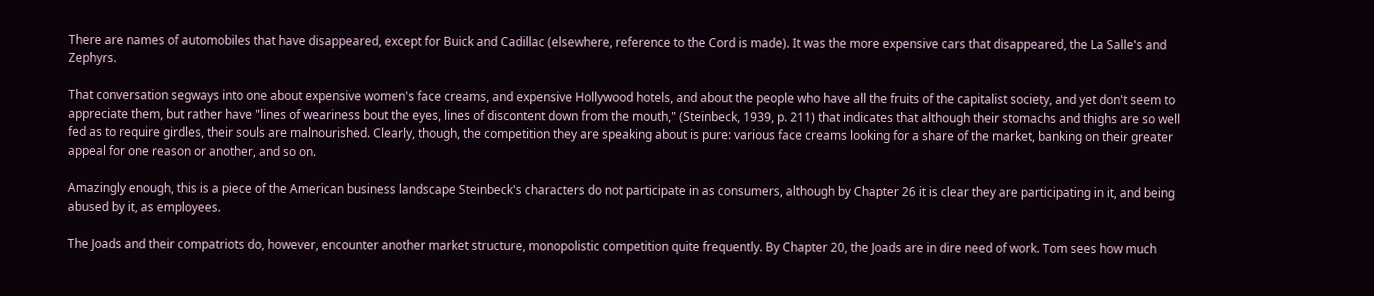There are names of automobiles that have disappeared, except for Buick and Cadillac (elsewhere, reference to the Cord is made). It was the more expensive cars that disappeared, the La Salle's and Zephyrs.

That conversation segways into one about expensive women's face creams, and expensive Hollywood hotels, and about the people who have all the fruits of the capitalist society, and yet don't seem to appreciate them, but rather have "lines of weariness bout the eyes, lines of discontent down from the mouth," (Steinbeck, 1939, p. 211) that indicates that although their stomachs and thighs are so well fed as to require girdles, their souls are malnourished. Clearly, though, the competition they are speaking about is pure: various face creams looking for a share of the market, banking on their greater appeal for one reason or another, and so on.

Amazingly enough, this is a piece of the American business landscape Steinbeck's characters do not participate in as consumers, although by Chapter 26 it is clear they are participating in it, and being abused by it, as employees.

The Joads and their compatriots do, however, encounter another market structure, monopolistic competition quite frequently. By Chapter 20, the Joads are in dire need of work. Tom sees how much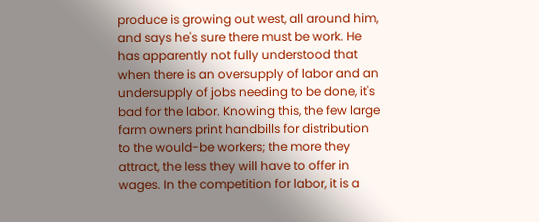produce is growing out west, all around him, and says he's sure there must be work. He has apparently not fully understood that when there is an oversupply of labor and an undersupply of jobs needing to be done, it's bad for the labor. Knowing this, the few large farm owners print handbills for distribution to the would-be workers; the more they attract, the less they will have to offer in wages. In the competition for labor, it is a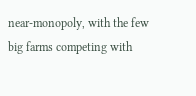near-monopoly, with the few big farms competing with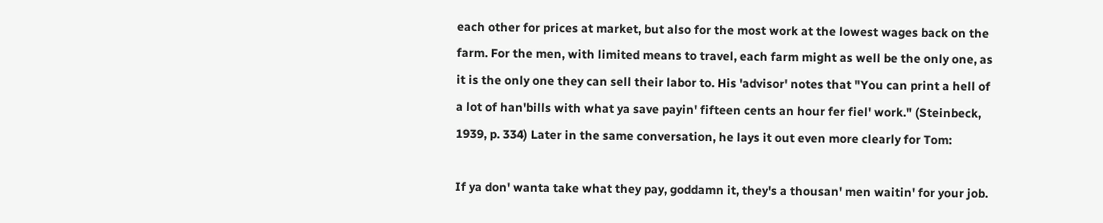each other for prices at market, but also for the most work at the lowest wages back on the farm. For the men, with limited means to travel, each farm might as well be the only one, as it is the only one they can sell their labor to. His 'advisor' notes that "You can print a hell of a lot of han'bills with what ya save payin' fifteen cents an hour fer fiel' work." (Steinbeck, 1939, p. 334) Later in the same conversation, he lays it out even more clearly for Tom:

If ya don' wanta take what they pay, goddamn it, they's a thousan' men waitin' for your job.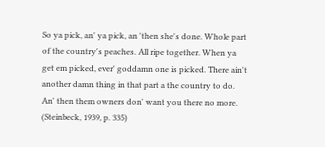So ya pick, an' ya pick, an 'then she's done. Whole part of the country's peaches. All ripe together. When ya get em picked, ever' goddamn one is picked. There ain't another damn thing in that part a the country to do. An' then them owners don' want you there no more. (Steinbeck, 1939, p. 335)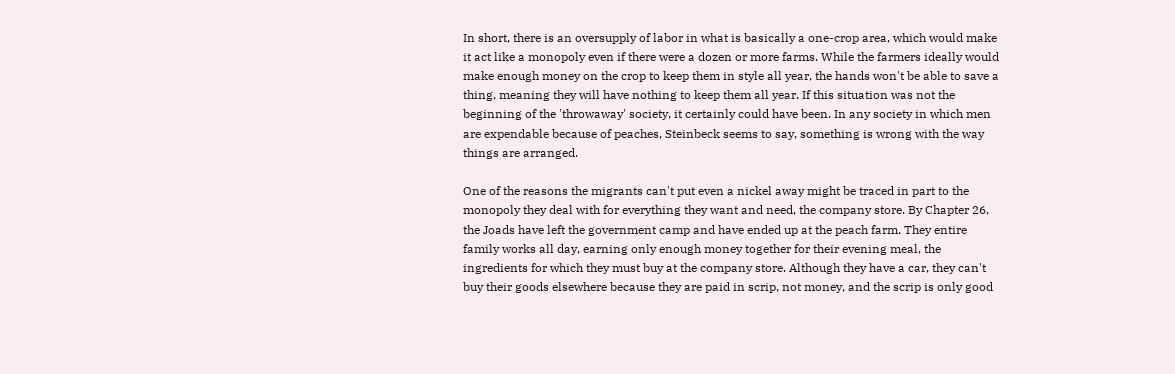In short, there is an oversupply of labor in what is basically a one-crop area, which would make it act like a monopoly even if there were a dozen or more farms. While the farmers ideally would make enough money on the crop to keep them in style all year, the hands won't be able to save a thing, meaning they will have nothing to keep them all year. If this situation was not the beginning of the 'throwaway' society, it certainly could have been. In any society in which men are expendable because of peaches, Steinbeck seems to say, something is wrong with the way things are arranged.

One of the reasons the migrants can't put even a nickel away might be traced in part to the monopoly they deal with for everything they want and need, the company store. By Chapter 26, the Joads have left the government camp and have ended up at the peach farm. They entire family works all day, earning only enough money together for their evening meal, the ingredients for which they must buy at the company store. Although they have a car, they can't buy their goods elsewhere because they are paid in scrip, not money, and the scrip is only good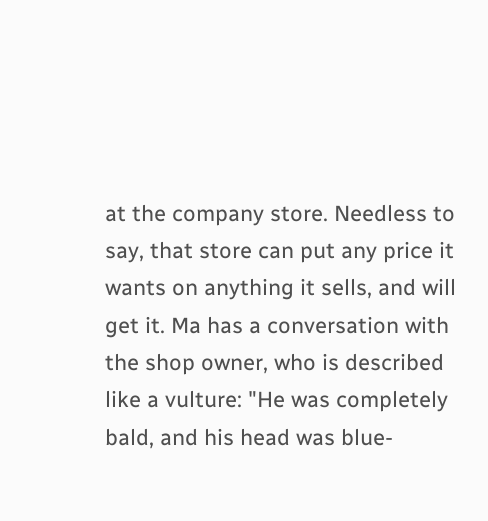at the company store. Needless to say, that store can put any price it wants on anything it sells, and will get it. Ma has a conversation with the shop owner, who is described like a vulture: "He was completely bald, and his head was blue-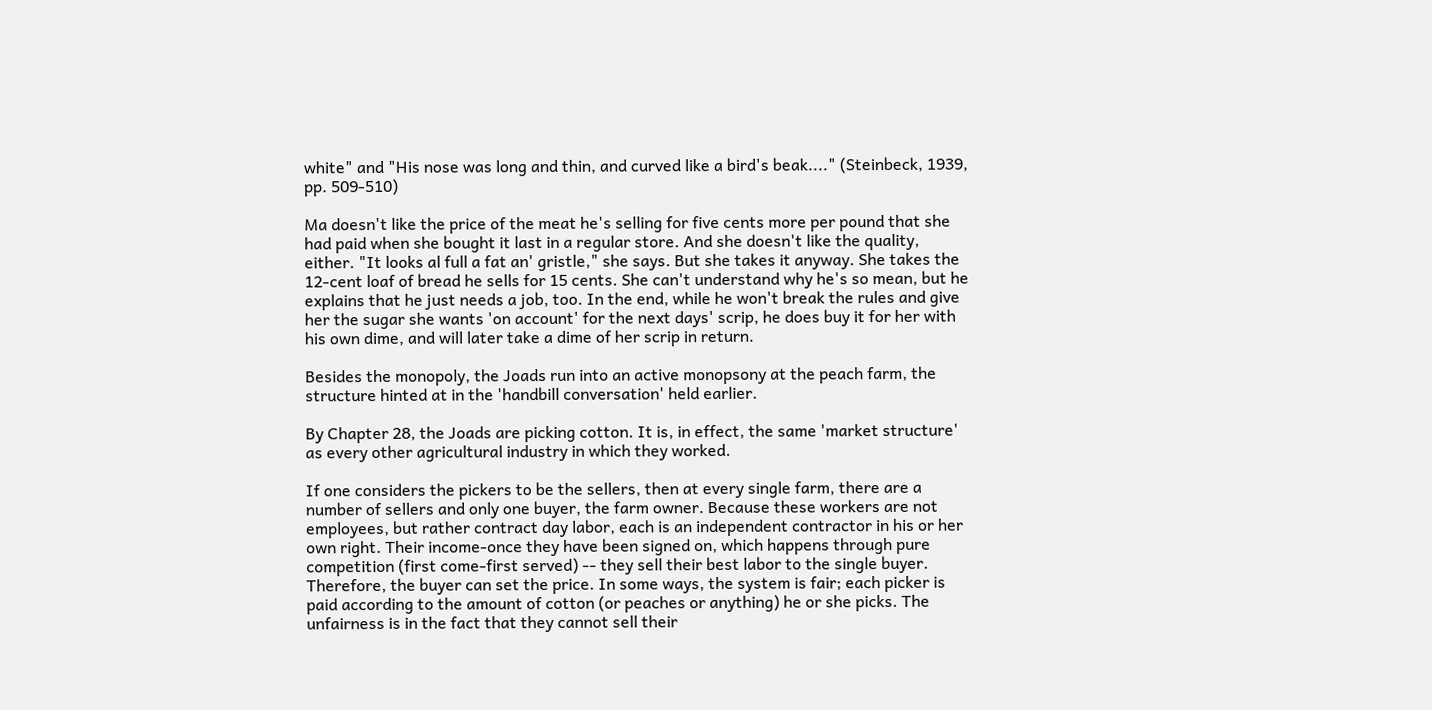white" and "His nose was long and thin, and curved like a bird's beak...." (Steinbeck, 1939, pp. 509-510)

Ma doesn't like the price of the meat he's selling for five cents more per pound that she had paid when she bought it last in a regular store. And she doesn't like the quality, either. "It looks al full a fat an' gristle," she says. But she takes it anyway. She takes the 12-cent loaf of bread he sells for 15 cents. She can't understand why he's so mean, but he explains that he just needs a job, too. In the end, while he won't break the rules and give her the sugar she wants 'on account' for the next days' scrip, he does buy it for her with his own dime, and will later take a dime of her scrip in return.

Besides the monopoly, the Joads run into an active monopsony at the peach farm, the structure hinted at in the 'handbill conversation' held earlier.

By Chapter 28, the Joads are picking cotton. It is, in effect, the same 'market structure' as every other agricultural industry in which they worked.

If one considers the pickers to be the sellers, then at every single farm, there are a number of sellers and only one buyer, the farm owner. Because these workers are not employees, but rather contract day labor, each is an independent contractor in his or her own right. Their income-once they have been signed on, which happens through pure competition (first come-first served) -- they sell their best labor to the single buyer. Therefore, the buyer can set the price. In some ways, the system is fair; each picker is paid according to the amount of cotton (or peaches or anything) he or she picks. The unfairness is in the fact that they cannot sell their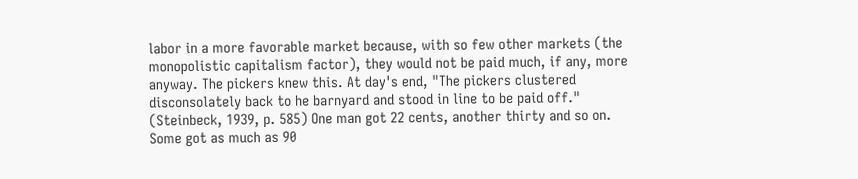labor in a more favorable market because, with so few other markets (the monopolistic capitalism factor), they would not be paid much, if any, more anyway. The pickers knew this. At day's end, "The pickers clustered disconsolately back to he barnyard and stood in line to be paid off." (Steinbeck, 1939, p. 585) One man got 22 cents, another thirty and so on. Some got as much as 90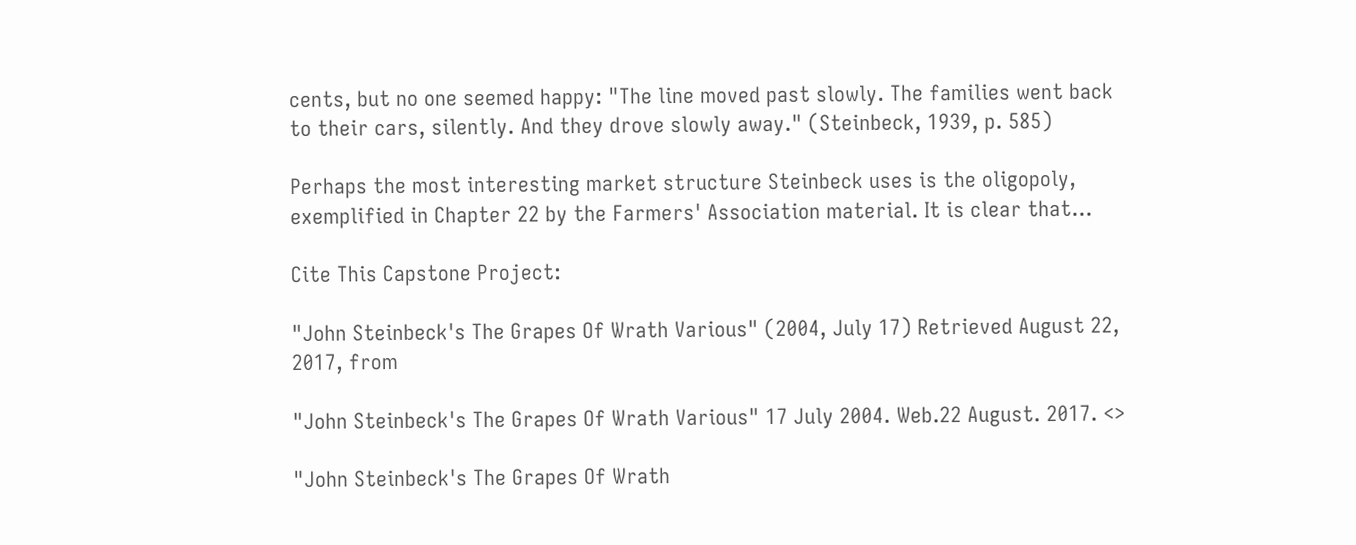cents, but no one seemed happy: "The line moved past slowly. The families went back to their cars, silently. And they drove slowly away." (Steinbeck, 1939, p. 585)

Perhaps the most interesting market structure Steinbeck uses is the oligopoly, exemplified in Chapter 22 by the Farmers' Association material. It is clear that…

Cite This Capstone Project:

"John Steinbeck's The Grapes Of Wrath Various" (2004, July 17) Retrieved August 22, 2017, from

"John Steinbeck's The Grapes Of Wrath Various" 17 July 2004. Web.22 August. 2017. <>

"John Steinbeck's The Grapes Of Wrath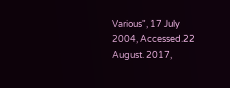Various", 17 July 2004, Accessed.22 August. 2017,